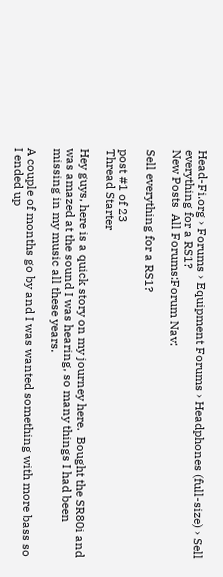Head-Fi.org › Forums › Equipment Forums › Headphones (full-size) › Sell everything for a RS1?
New Posts  All Forums:Forum Nav:

Sell everything for a RS1?

post #1 of 23
Thread Starter

Hey guys, here is a quick story on my journey here.  Bought the SR80i and was amazed at the sound I was hearing, so many things I had been missing in my music all these years.

A couple of months go by and I was wanted something with more bass so I ended up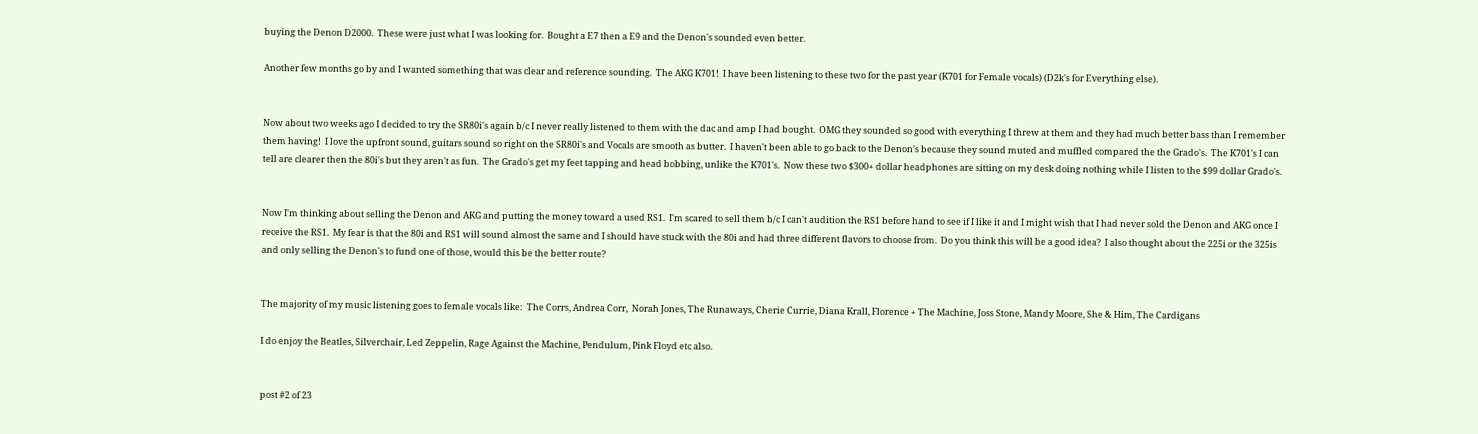buying the Denon D2000.  These were just what I was looking for.  Bought a E7 then a E9 and the Denon's sounded even better.

Another few months go by and I wanted something that was clear and reference sounding.  The AKG K701!  I have been listening to these two for the past year (K701 for Female vocals) (D2k's for Everything else).


Now about two weeks ago I decided to try the SR80i's again b/c I never really listened to them with the dac and amp I had bought.  OMG they sounded so good with everything I threw at them and they had much better bass than I remember them having!  I love the upfront sound, guitars sound so right on the SR80i's and Vocals are smooth as butter.  I haven't been able to go back to the Denon's because they sound muted and muffled compared the the Grado's.  The K701's I can tell are clearer then the 80i's but they aren't as fun.  The Grado's get my feet tapping and head bobbing, unlike the K701's.  Now these two $300+ dollar headphones are sitting on my desk doing nothing while I listen to the $99 dollar Grado's.


Now I'm thinking about selling the Denon and AKG and putting the money toward a used RS1.  I'm scared to sell them b/c I can't audition the RS1 before hand to see if I like it and I might wish that I had never sold the Denon and AKG once I receive the RS1.  My fear is that the 80i and RS1 will sound almost the same and I should have stuck with the 80i and had three different flavors to choose from.  Do you think this will be a good idea?  I also thought about the 225i or the 325is and only selling the Denon's to fund one of those, would this be the better route?


The majority of my music listening goes to female vocals like:  The Corrs, Andrea Corr,  Norah Jones, The Runaways, Cherie Currie, Diana Krall, Florence + The Machine, Joss Stone, Mandy Moore, She & Him, The Cardigans

I do enjoy the Beatles, Silverchair, Led Zeppelin, Rage Against the Machine, Pendulum, Pink Floyd etc also.


post #2 of 23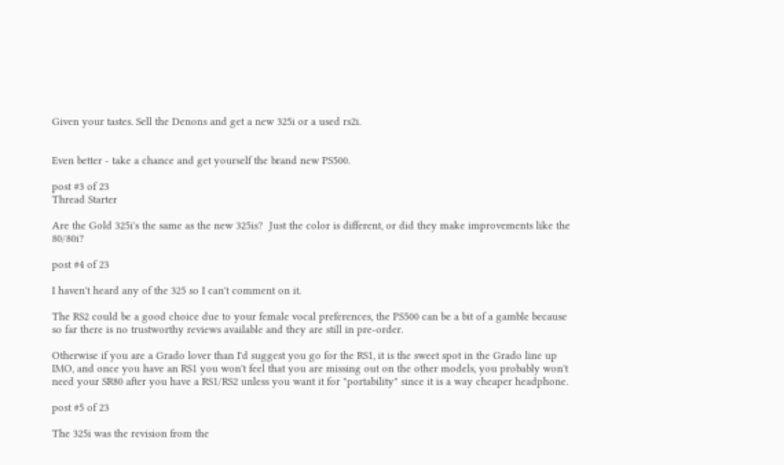Given your tastes. Sell the Denons and get a new 325i or a used rs2i.


Even better - take a chance and get yourself the brand new PS500.

post #3 of 23
Thread Starter

Are the Gold 325i's the same as the new 325is?  Just the color is different, or did they make improvements like the 80/80i?

post #4 of 23

I haven't heard any of the 325 so I can't comment on it.

The RS2 could be a good choice due to your female vocal preferences, the PS500 can be a bit of a gamble because so far there is no trustworthy reviews available and they are still in pre-order.

Otherwise if you are a Grado lover than I'd suggest you go for the RS1, it is the sweet spot in the Grado line up IMO, and once you have an RS1 you won't feel that you are missing out on the other models, you probably won't need your SR80 after you have a RS1/RS2 unless you want it for "portability" since it is a way cheaper headphone.

post #5 of 23

The 325i was the revision from the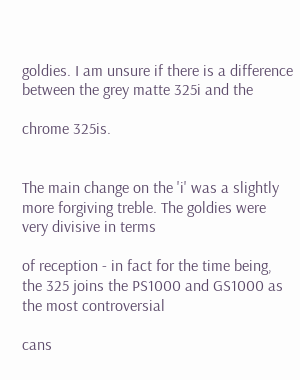goldies. I am unsure if there is a difference between the grey matte 325i and the

chrome 325is.


The main change on the 'i' was a slightly more forgiving treble. The goldies were very divisive in terms

of reception - in fact for the time being, the 325 joins the PS1000 and GS1000 as the most controversial

cans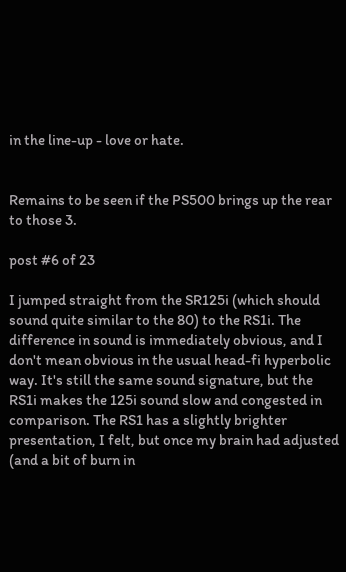in the line-up - love or hate.


Remains to be seen if the PS500 brings up the rear to those 3.

post #6 of 23

I jumped straight from the SR125i (which should sound quite similar to the 80) to the RS1i. The difference in sound is immediately obvious, and I don't mean obvious in the usual head-fi hyperbolic way. It's still the same sound signature, but the RS1i makes the 125i sound slow and congested in comparison. The RS1 has a slightly brighter presentation, I felt, but once my brain had adjusted (and a bit of burn in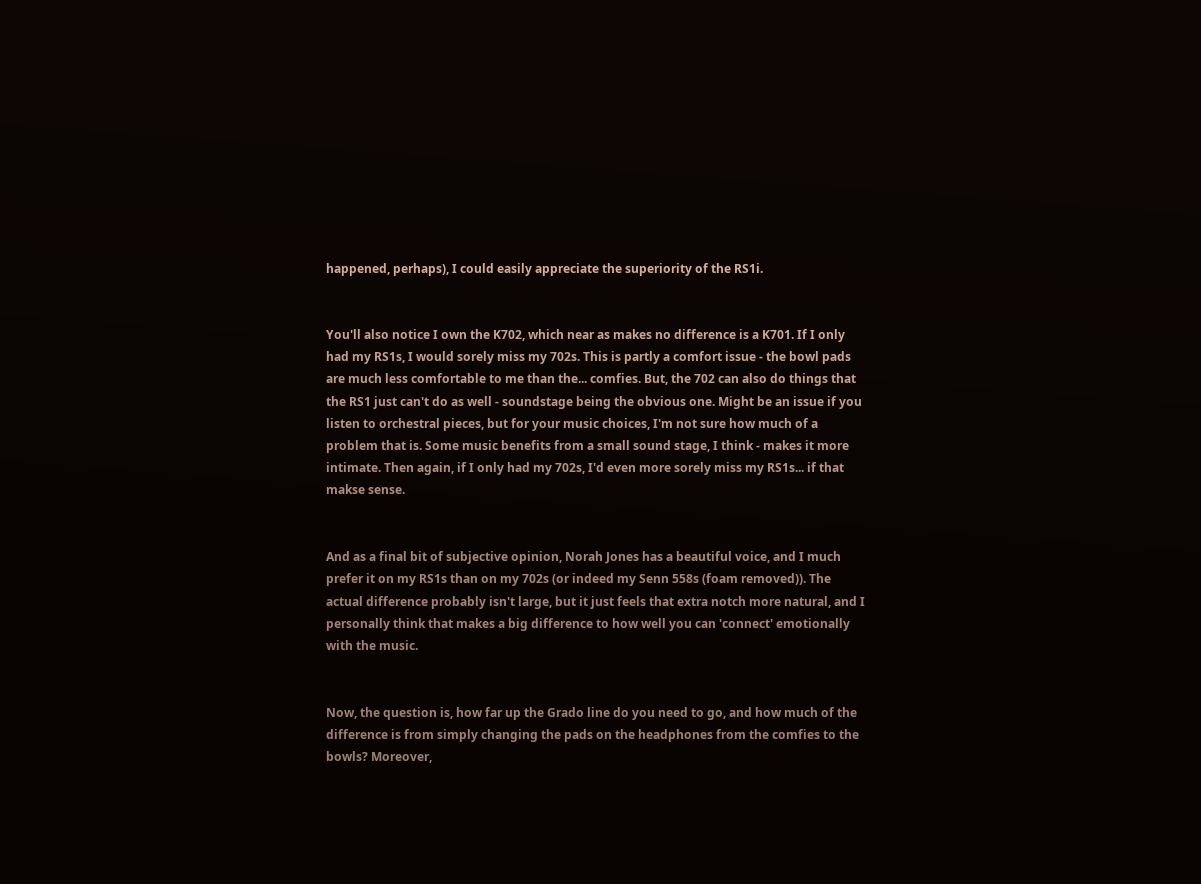happened, perhaps), I could easily appreciate the superiority of the RS1i.


You'll also notice I own the K702, which near as makes no difference is a K701. If I only had my RS1s, I would sorely miss my 702s. This is partly a comfort issue - the bowl pads are much less comfortable to me than the... comfies. But, the 702 can also do things that the RS1 just can't do as well - soundstage being the obvious one. Might be an issue if you listen to orchestral pieces, but for your music choices, I'm not sure how much of a problem that is. Some music benefits from a small sound stage, I think - makes it more intimate. Then again, if I only had my 702s, I'd even more sorely miss my RS1s... if that makse sense.


And as a final bit of subjective opinion, Norah Jones has a beautiful voice, and I much prefer it on my RS1s than on my 702s (or indeed my Senn 558s (foam removed)). The actual difference probably isn't large, but it just feels that extra notch more natural, and I personally think that makes a big difference to how well you can 'connect' emotionally with the music.


Now, the question is, how far up the Grado line do you need to go, and how much of the difference is from simply changing the pads on the headphones from the comfies to the bowls? Moreover,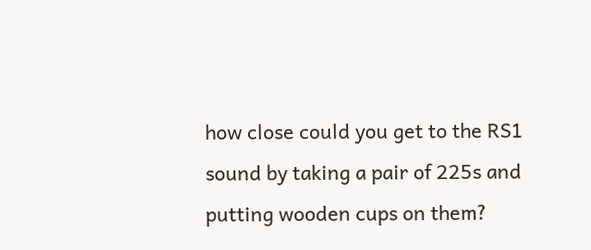how close could you get to the RS1 sound by taking a pair of 225s and putting wooden cups on them?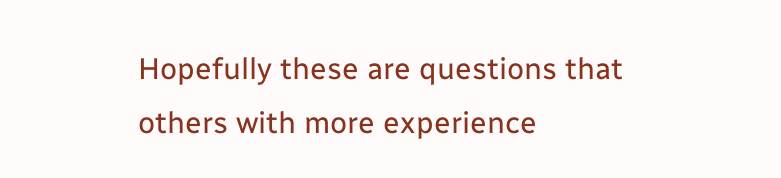Hopefully these are questions that others with more experience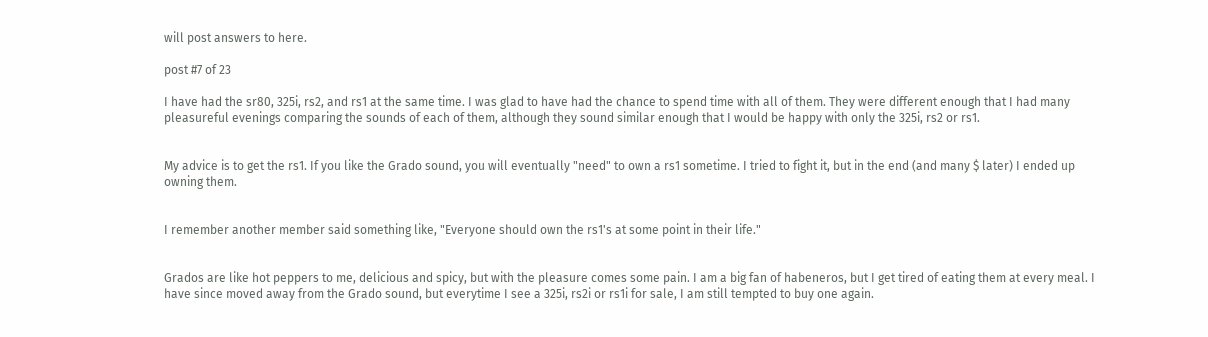will post answers to here.

post #7 of 23

I have had the sr80, 325i, rs2, and rs1 at the same time. I was glad to have had the chance to spend time with all of them. They were different enough that I had many pleasureful evenings comparing the sounds of each of them, although they sound similar enough that I would be happy with only the 325i, rs2 or rs1.


My advice is to get the rs1. If you like the Grado sound, you will eventually "need" to own a rs1 sometime. I tried to fight it, but in the end (and many $ later) I ended up owning them.


I remember another member said something like, "Everyone should own the rs1's at some point in their life."


Grados are like hot peppers to me, delicious and spicy, but with the pleasure comes some pain. I am a big fan of habeneros, but I get tired of eating them at every meal. I have since moved away from the Grado sound, but everytime I see a 325i, rs2i or rs1i for sale, I am still tempted to buy one again.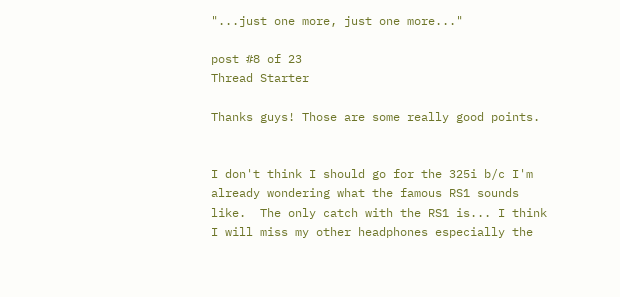"...just one more, just one more..."

post #8 of 23
Thread Starter

Thanks guys! Those are some really good points.


I don't think I should go for the 325i b/c I'm already wondering what the famous RS1 sounds like.  The only catch with the RS1 is... I think I will miss my other headphones especially the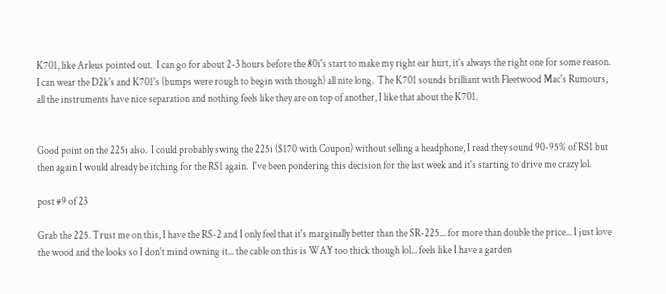K701, like Arleus pointed out.  I can go for about 2-3 hours before the 80i's start to make my right ear hurt, it's always the right one for some reason.  I can wear the D2k's and K701's (bumps were rough to begin with though) all nite long.  The K701 sounds brilliant with Fleetwood Mac's Rumours, all the instruments have nice separation and nothing feels like they are on top of another, I like that about the K701.


Good point on the 225i also.  I could probably swing the 225i ($170 with Coupon) without selling a headphone, I read they sound 90-95% of RS1 but then again I would already be itching for the RS1 again.  I've been pondering this decision for the last week and it's starting to drive me crazy lol.

post #9 of 23

Grab the 225. Trust me on this, I have the RS-2 and I only feel that it's marginally better than the SR-225... for more than double the price... I just love the wood and the looks so I don't mind owning it... the cable on this is WAY too thick though lol... feels like I have a garden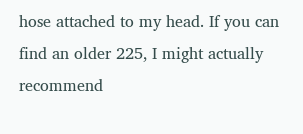hose attached to my head. If you can find an older 225, I might actually recommend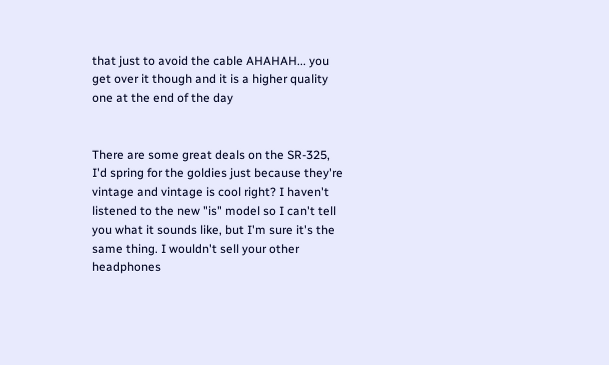that just to avoid the cable AHAHAH... you get over it though and it is a higher quality one at the end of the day


There are some great deals on the SR-325, I'd spring for the goldies just because they're vintage and vintage is cool right? I haven't listened to the new "is" model so I can't tell you what it sounds like, but I'm sure it's the same thing. I wouldn't sell your other headphones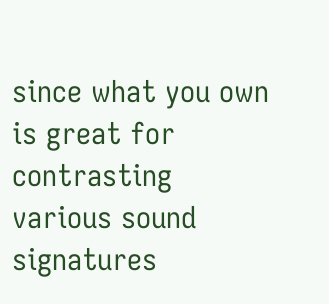since what you own is great for contrasting various sound signatures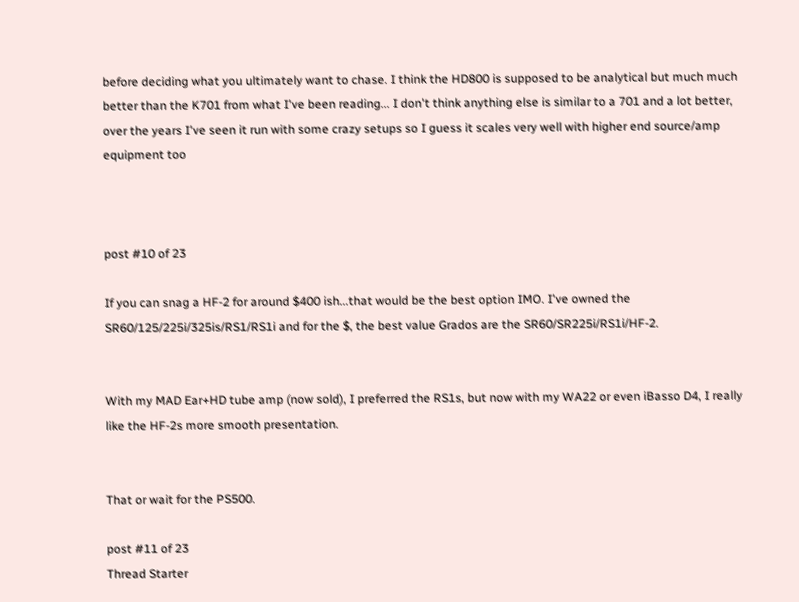before deciding what you ultimately want to chase. I think the HD800 is supposed to be analytical but much much better than the K701 from what I've been reading... I don't think anything else is similar to a 701 and a lot better, over the years I've seen it run with some crazy setups so I guess it scales very well with higher end source/amp equipment too



post #10 of 23

If you can snag a HF-2 for around $400 ish...that would be the best option IMO. I've owned the SR60/125/225i/325is/RS1/RS1i and for the $, the best value Grados are the SR60/SR225i/RS1i/HF-2.


With my MAD Ear+HD tube amp (now sold), I preferred the RS1s, but now with my WA22 or even iBasso D4, I really like the HF-2s more smooth presentation.


That or wait for the PS500.

post #11 of 23
Thread Starter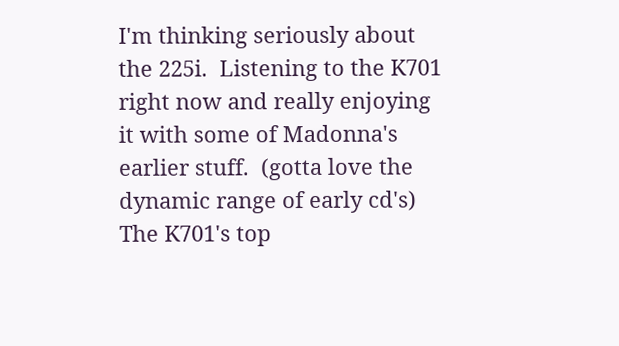I'm thinking seriously about the 225i.  Listening to the K701 right now and really enjoying it with some of Madonna's earlier stuff.  (gotta love the dynamic range of early cd's)  The K701's top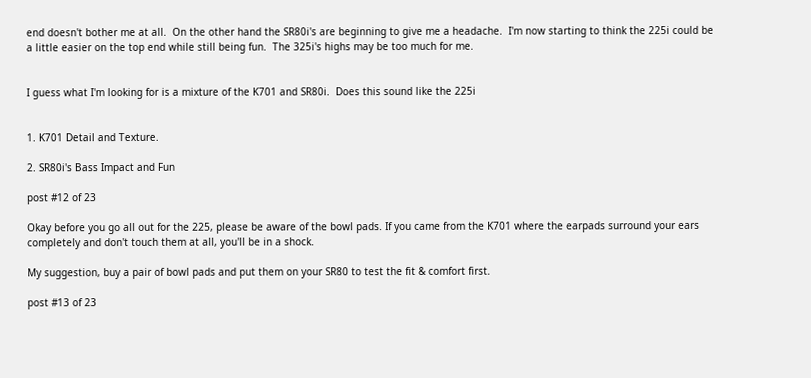end doesn't bother me at all.  On the other hand the SR80i's are beginning to give me a headache.  I'm now starting to think the 225i could be a little easier on the top end while still being fun.  The 325i's highs may be too much for me.


I guess what I'm looking for is a mixture of the K701 and SR80i.  Does this sound like the 225i


1. K701 Detail and Texture.

2. SR80i's Bass Impact and Fun

post #12 of 23

Okay before you go all out for the 225, please be aware of the bowl pads. If you came from the K701 where the earpads surround your ears completely and don't touch them at all, you'll be in a shock.

My suggestion, buy a pair of bowl pads and put them on your SR80 to test the fit & comfort first.

post #13 of 23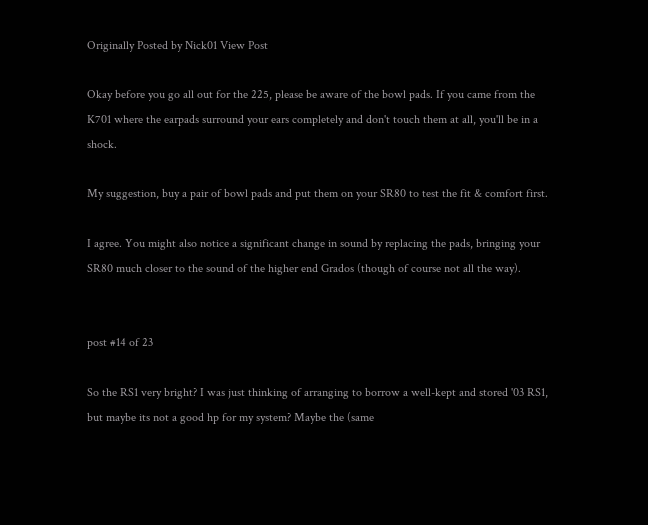Originally Posted by Nick01 View Post

Okay before you go all out for the 225, please be aware of the bowl pads. If you came from the K701 where the earpads surround your ears completely and don't touch them at all, you'll be in a shock.

My suggestion, buy a pair of bowl pads and put them on your SR80 to test the fit & comfort first.

I agree. You might also notice a significant change in sound by replacing the pads, bringing your SR80 much closer to the sound of the higher end Grados (though of course not all the way).


post #14 of 23

So the RS1 very bright? I was just thinking of arranging to borrow a well-kept and stored '03 RS1, but maybe its not a good hp for my system? Maybe the (same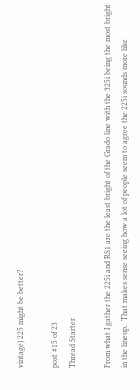vintage) 225 might be better?

post #15 of 23
Thread Starter

From what I gather the 225i and RS1 are the least bright of the Grado line with the 325i being the most bright in the lineup.  That makes sense seeing how a lot of people seem to agree the 225i sounds more like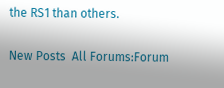the RS1 than others.

New Posts  All Forums:Forum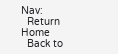Nav:
  Return Home
  Back to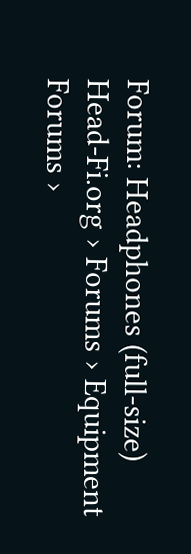Forum: Headphones (full-size)
Head-Fi.org › Forums › Equipment Forums ›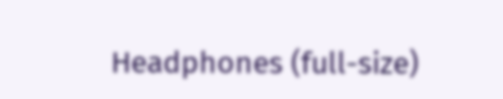Headphones (full-size)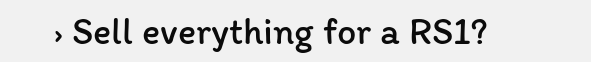› Sell everything for a RS1?